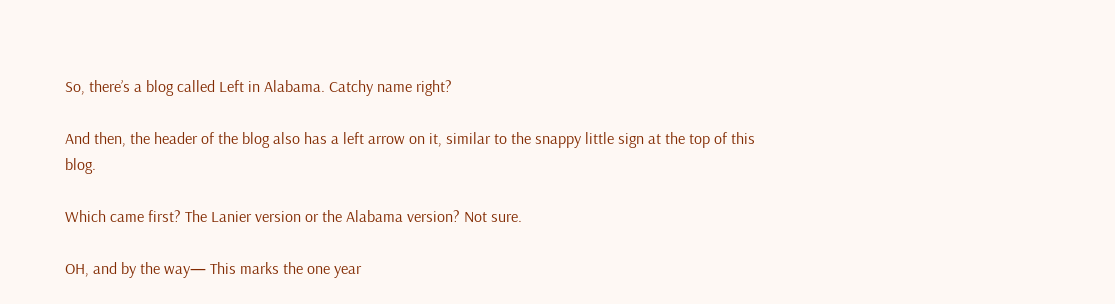So, there’s a blog called Left in Alabama. Catchy name right?

And then, the header of the blog also has a left arrow on it, similar to the snappy little sign at the top of this blog.

Which came first? The Lanier version or the Alabama version? Not sure.

OH, and by the way— This marks the one year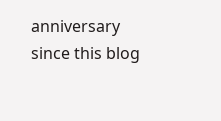anniversary since this blog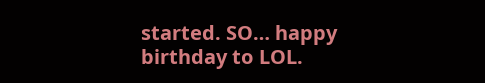started. SO… happy birthday to LOL.